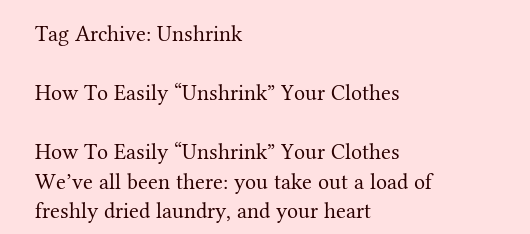Tag Archive: Unshrink

How To Easily “Unshrink” Your Clothes

How To Easily “Unshrink” Your Clothes We’ve all been there: you take out a load of freshly dried laundry, and your heart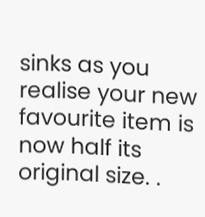sinks as you realise your new favourite item is now half its original size. .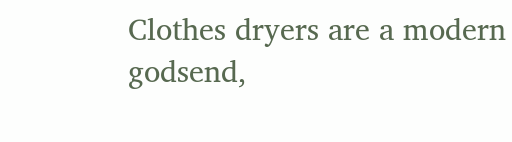Clothes dryers are a modern godsend,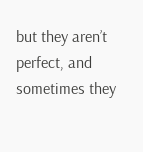but they aren’t perfect, and sometimes they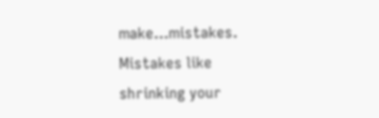make…mistakes. Mistakes like shrinking your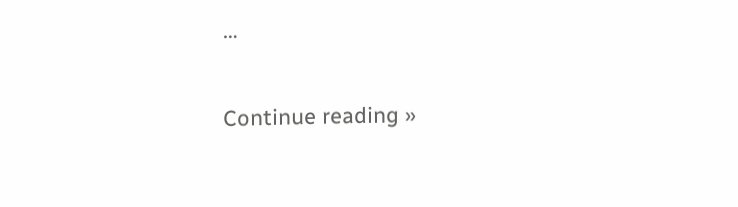…

Continue reading »